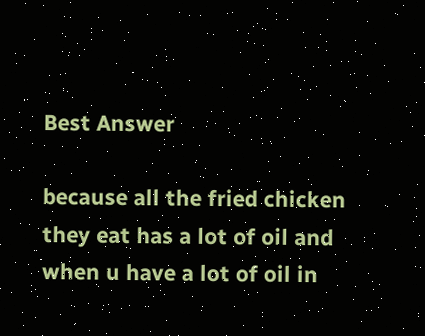Best Answer

because all the fried chicken they eat has a lot of oil and when u have a lot of oil in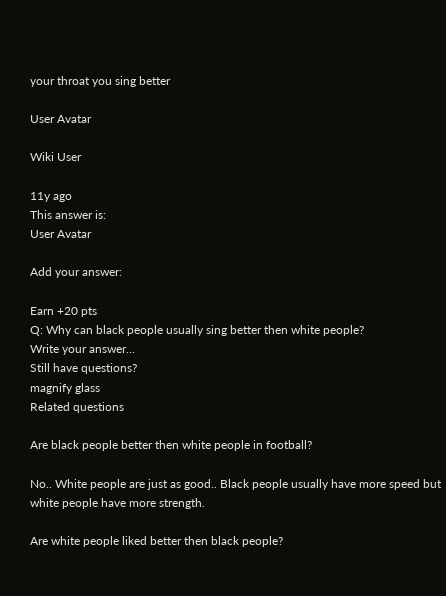your throat you sing better

User Avatar

Wiki User

11y ago
This answer is:
User Avatar

Add your answer:

Earn +20 pts
Q: Why can black people usually sing better then white people?
Write your answer...
Still have questions?
magnify glass
Related questions

Are black people better then white people in football?

No.. White people are just as good.. Black people usually have more speed but white people have more strength.

Are white people liked better then black people?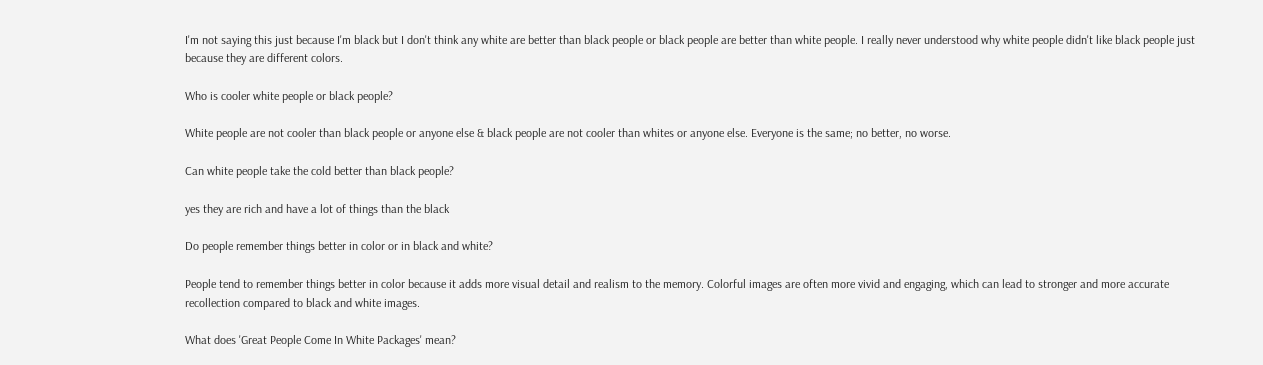I'm not saying this just because I'm black but I don't think any white are better than black people or black people are better than white people. I really never understood why white people didn't like black people just because they are different colors.

Who is cooler white people or black people?

White people are not cooler than black people or anyone else & black people are not cooler than whites or anyone else. Everyone is the same; no better, no worse.

Can white people take the cold better than black people?

yes they are rich and have a lot of things than the black

Do people remember things better in color or in black and white?

People tend to remember things better in color because it adds more visual detail and realism to the memory. Colorful images are often more vivid and engaging, which can lead to stronger and more accurate recollection compared to black and white images.

What does 'Great People Come In White Packages' mean?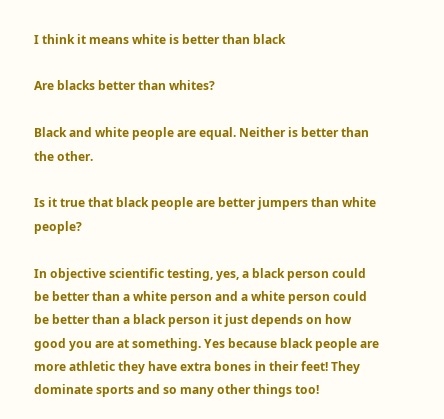I think it means white is better than black

Are blacks better than whites?

Black and white people are equal. Neither is better than the other.

Is it true that black people are better jumpers than white people?

In objective scientific testing, yes, a black person could be better than a white person and a white person could be better than a black person it just depends on how good you are at something. Yes because black people are more athletic they have extra bones in their feet! They dominate sports and so many other things too!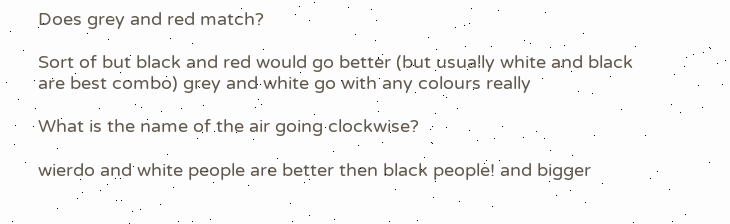Does grey and red match?

Sort of but black and red would go better (but usually white and black are best combo) grey and white go with any colours really

What is the name of the air going clockwise?

wierdo and white people are better then black people! and bigger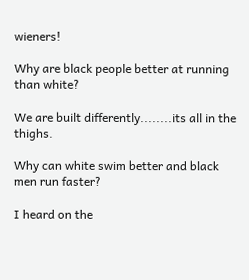wieners!

Why are black people better at running than white?

We are built differently........its all in the thighs.

Why can white swim better and black men run faster?

I heard on the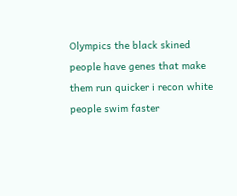Olympics the black skined people have genes that make them run quicker i recon white people swim faster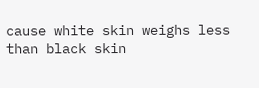cause white skin weighs less than black skin